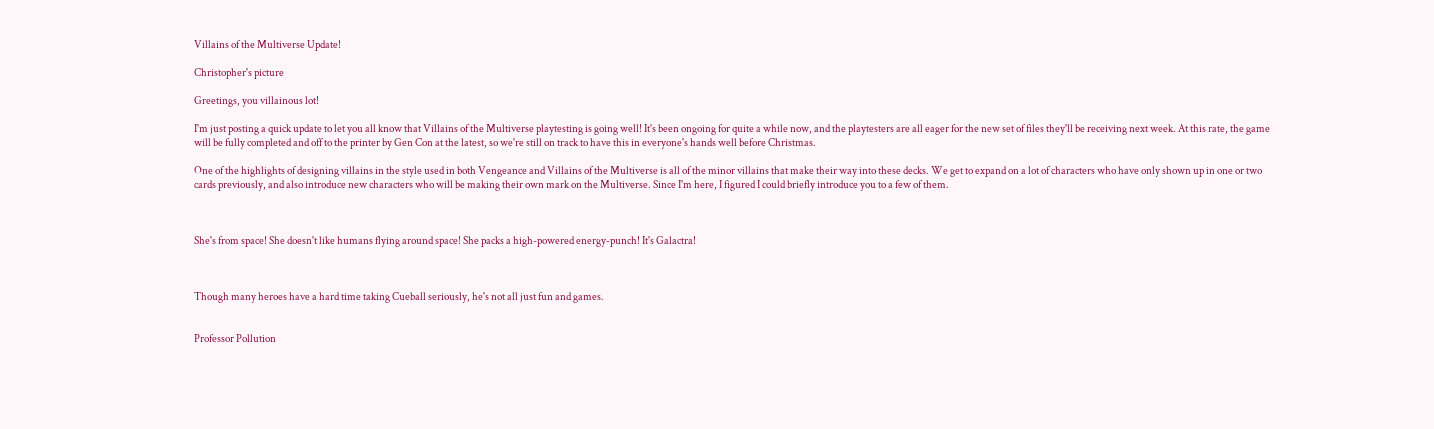Villains of the Multiverse Update!

Christopher's picture

Greetings, you villainous lot!

I'm just posting a quick update to let you all know that Villains of the Multiverse playtesting is going well! It's been ongoing for quite a while now, and the playtesters are all eager for the new set of files they'll be receiving next week. At this rate, the game will be fully completed and off to the printer by Gen Con at the latest, so we're still on track to have this in everyone's hands well before Christmas.

One of the highlights of designing villains in the style used in both Vengeance and Villains of the Multiverse is all of the minor villains that make their way into these decks. We get to expand on a lot of characters who have only shown up in one or two cards previously, and also introduce new characters who will be making their own mark on the Multiverse. Since I'm here, I figured I could briefly introduce you to a few of them.



She's from space! She doesn't like humans flying around space! She packs a high-powered energy-punch! It's Galactra!



Though many heroes have a hard time taking Cueball seriously, he's not all just fun and games.


Professor Pollution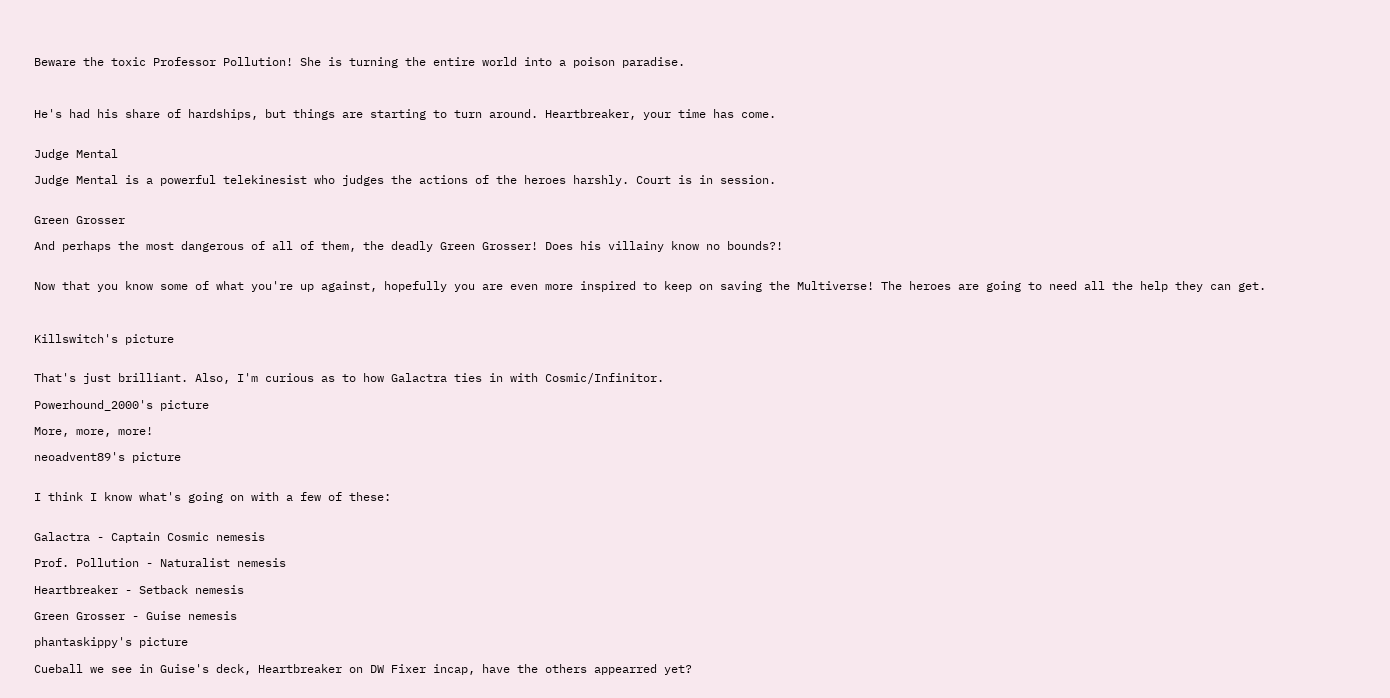Beware the toxic Professor Pollution! She is turning the entire world into a poison paradise.



He's had his share of hardships, but things are starting to turn around. Heartbreaker, your time has come.


Judge Mental

Judge Mental is a powerful telekinesist who judges the actions of the heroes harshly. Court is in session.


Green Grosser

And perhaps the most dangerous of all of them, the deadly Green Grosser! Does his villainy know no bounds?!


Now that you know some of what you're up against, hopefully you are even more inspired to keep on saving the Multiverse! The heroes are going to need all the help they can get.



Killswitch's picture


That's just brilliant. Also, I'm curious as to how Galactra ties in with Cosmic/Infinitor.

Powerhound_2000's picture

More, more, more!

neoadvent89's picture


I think I know what's going on with a few of these:


Galactra - Captain Cosmic nemesis

Prof. Pollution - Naturalist nemesis

Heartbreaker - Setback nemesis

Green Grosser - Guise nemesis

phantaskippy's picture

Cueball we see in Guise's deck, Heartbreaker on DW Fixer incap, have the others appearred yet?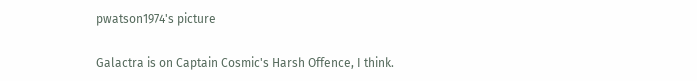pwatson1974's picture

Galactra is on Captain Cosmic's Harsh Offence, I think.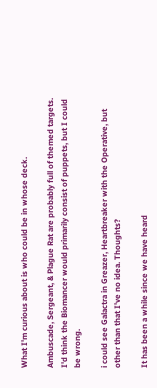What I'm curious about is who could be in whose deck.

Ambuscade, Sergeant, & Plague Rat are probably full of themed targets. I'd think the Biomancer would primarily consist of puppets, but I could be wrong.

i could see Galactra in Greazer, Heartbreaker with the Operative, but other than that I've no idea. Thoughts?

It has been a while since we have heard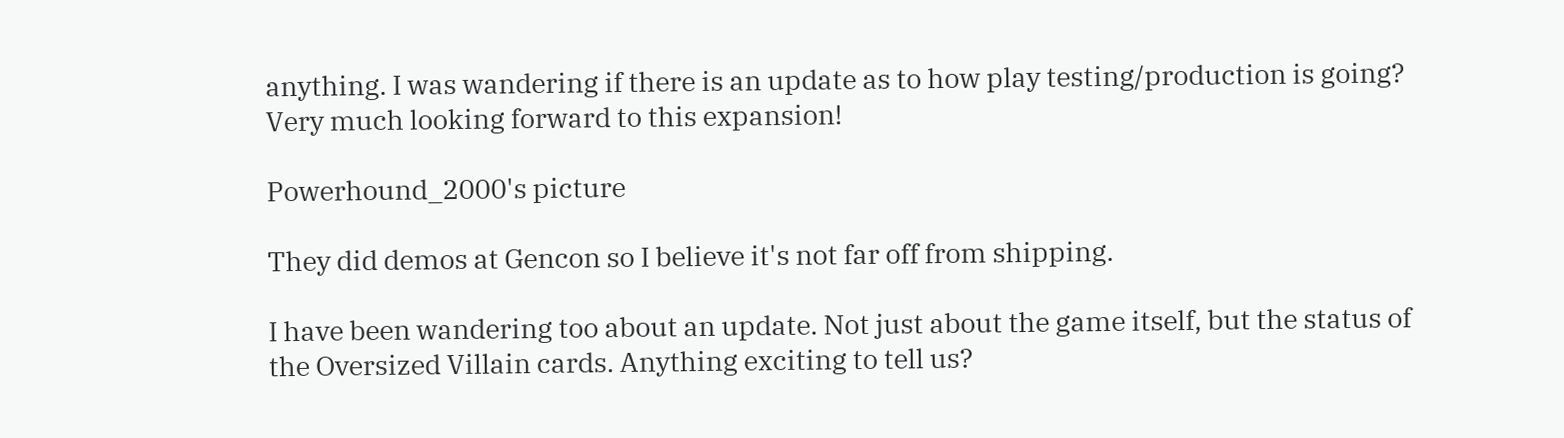anything. I was wandering if there is an update as to how play testing/production is going? Very much looking forward to this expansion!

Powerhound_2000's picture

They did demos at Gencon so I believe it's not far off from shipping.

I have been wandering too about an update. Not just about the game itself, but the status of the Oversized Villain cards. Anything exciting to tell us?